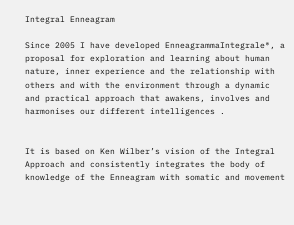Integral Enneagram

Since 2005 I have developed EnneagrammaIntegrale®, a proposal for exploration and learning about human nature, inner experience and the relationship with others and with the environment through a dynamic and practical approach that awakens, involves and harmonises our different intelligences .


It is based on Ken Wilber’s vision of the Integral Approach and consistently integrates the body of knowledge of the Enneagram with somatic and movement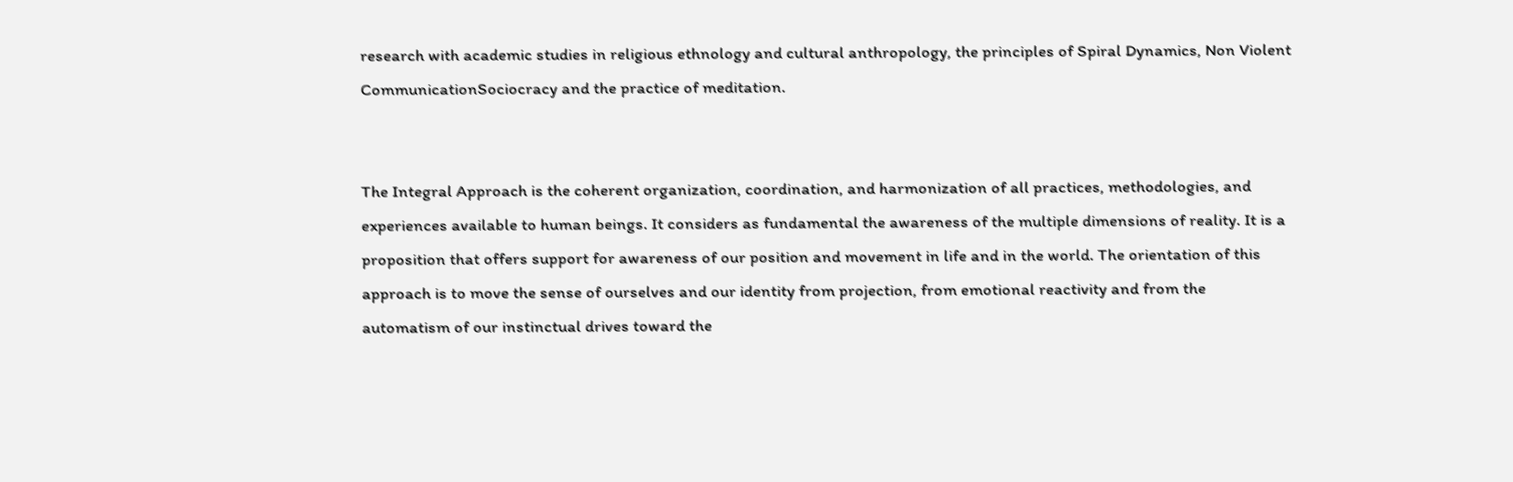research with academic studies in religious ethnology and cultural anthropology, the principles of Spiral Dynamics, Non Violent CommunicationSociocracy and the practice of meditation.


The Integral Approach is the coherent organization, coordination, and harmonization of all practices, methodologies, and experiences available to human beings. It considers as fundamental the awareness of the multiple dimensions of reality. It is a proposition that offers support for awareness of our position and movement in life and in the world. The orientation of this approach is to move the sense of ourselves and our identity from projection, from emotional reactivity and from the automatism of our instinctual drives toward the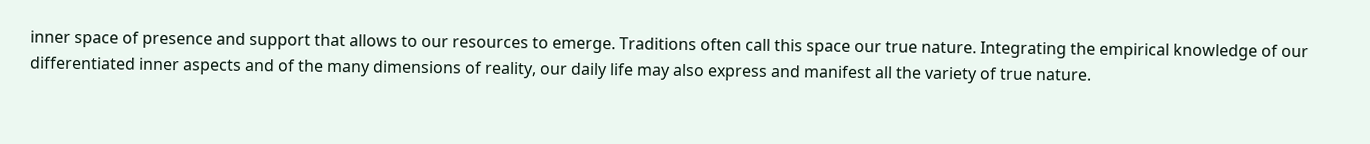inner space of presence and support that allows to our resources to emerge. Traditions often call this space our true nature. Integrating the empirical knowledge of our differentiated inner aspects and of the many dimensions of reality, our daily life may also express and manifest all the variety of true nature.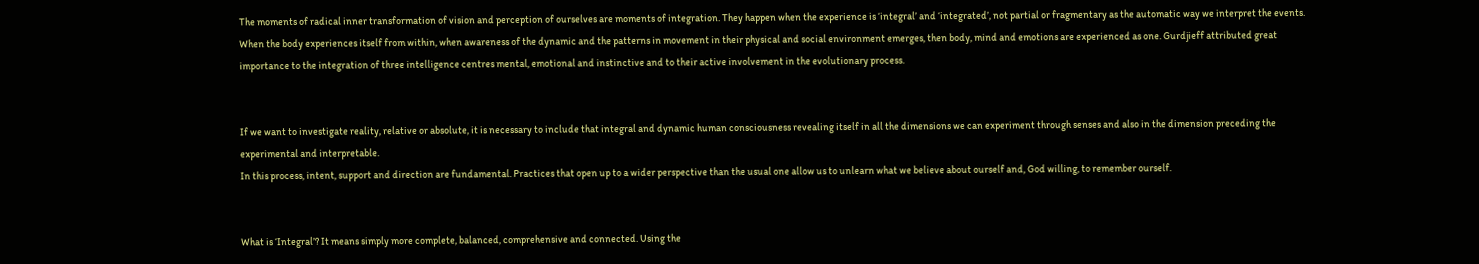The moments of radical inner transformation of vision and perception of ourselves are moments of integration. They happen when the experience is ‘integral’ and ‘integrated’, not partial or fragmentary as the automatic way we interpret the events.
When the body experiences itself from within, when awareness of the dynamic and the patterns in movement in their physical and social environment emerges, then body, mind and emotions are experienced as one. Gurdjieff attributed great importance to the integration of three intelligence centres mental, emotional and instinctive and to their active involvement in the evolutionary process.


If we want to investigate reality, relative or absolute, it is necessary to include that integral and dynamic human consciousness revealing itself in all the dimensions we can experiment through senses and also in the dimension preceding the experimental and interpretable.
In this process, intent, support and direction are fundamental. Practices that open up to a wider perspective than the usual one allow us to unlearn what we believe about ourself and, God willing, to remember ourself.


What is ‘Integral’? It means simply more complete, balanced, comprehensive and connected. Using the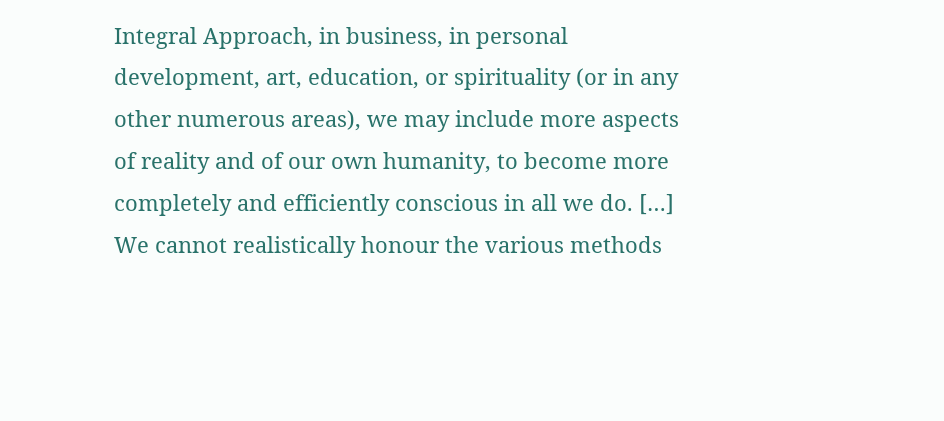Integral Approach, in business, in personal development, art, education, or spirituality (or in any other numerous areas), we may include more aspects of reality and of our own humanity, to become more completely and efficiently conscious in all we do. […] We cannot realistically honour the various methods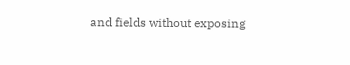and fields without exposing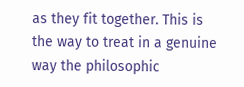as they fit together. This is the way to treat in a genuine way the philosophic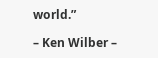world.”

– Ken Wilber –